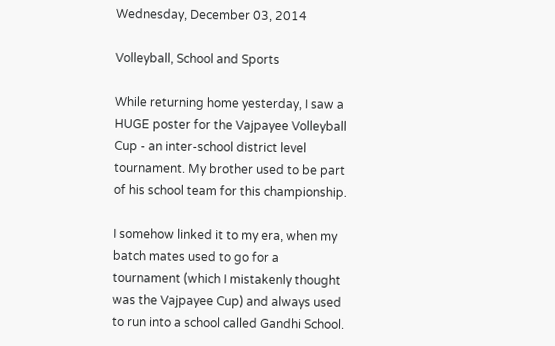Wednesday, December 03, 2014

Volleyball, School and Sports

While returning home yesterday, I saw a HUGE poster for the Vajpayee Volleyball Cup - an inter-school district level tournament. My brother used to be part of his school team for this championship.

I somehow linked it to my era, when my batch mates used to go for a tournament (which I mistakenly thought was the Vajpayee Cup) and always used to run into a school called Gandhi School.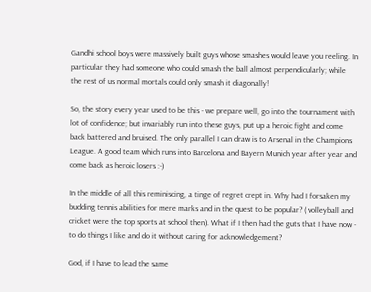Gandhi school boys were massively built guys whose smashes would leave you reeling. In particular they had someone who could smash the ball almost perpendicularly; while the rest of us normal mortals could only smash it diagonally!

So, the story every year used to be this - we prepare well, go into the tournament with lot of confidence; but invariably run into these guys, put up a heroic fight and come back battered and bruised. The only parallel I can draw is to Arsenal in the Champions League. A good team which runs into Barcelona and Bayern Munich year after year and come back as heroic losers :-)

In the middle of all this reminiscing, a tinge of regret crept in. Why had I forsaken my budding tennis abilities for mere marks and in the quest to be popular? ( volleyball and cricket were the top sports at school then). What if I then had the guts that I have now - to do things I like and do it without caring for acknowledgement?

God, if I have to lead the same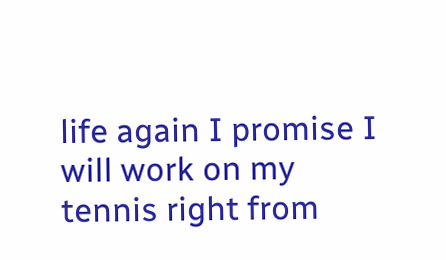life again I promise I will work on my tennis right from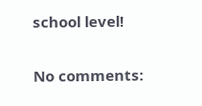school level!

No comments: